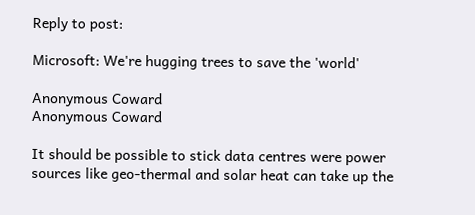Reply to post:

Microsoft: We're hugging trees to save the 'world'

Anonymous Coward
Anonymous Coward

It should be possible to stick data centres were power sources like geo-thermal and solar heat can take up the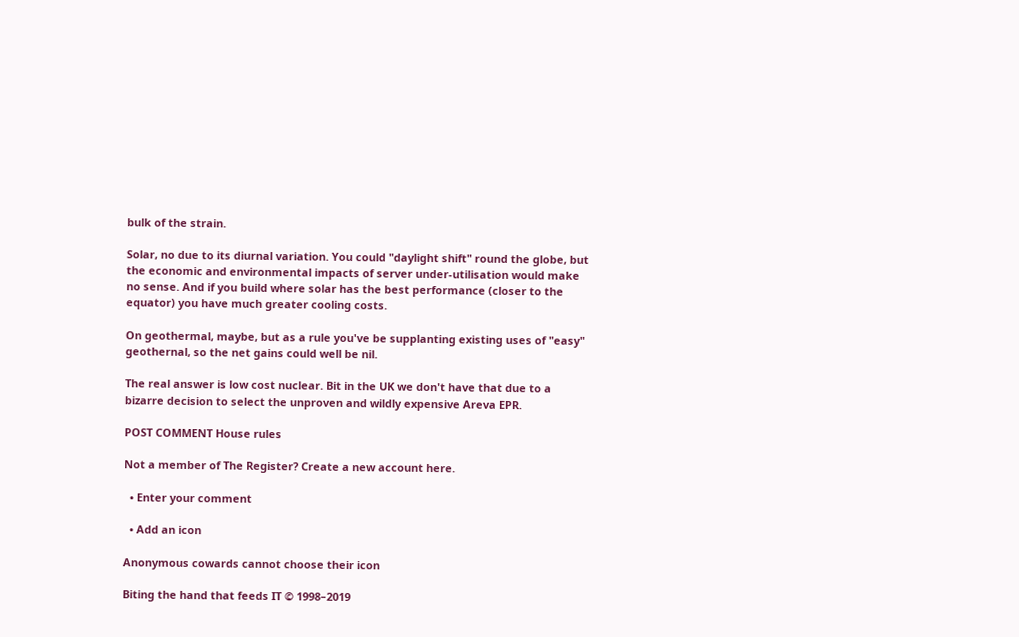bulk of the strain.

Solar, no due to its diurnal variation. You could "daylight shift" round the globe, but the economic and environmental impacts of server under-utilisation would make no sense. And if you build where solar has the best performance (closer to the equator) you have much greater cooling costs.

On geothermal, maybe, but as a rule you've be supplanting existing uses of "easy" geothernal, so the net gains could well be nil.

The real answer is low cost nuclear. Bit in the UK we don't have that due to a bizarre decision to select the unproven and wildly expensive Areva EPR.

POST COMMENT House rules

Not a member of The Register? Create a new account here.

  • Enter your comment

  • Add an icon

Anonymous cowards cannot choose their icon

Biting the hand that feeds IT © 1998–2019